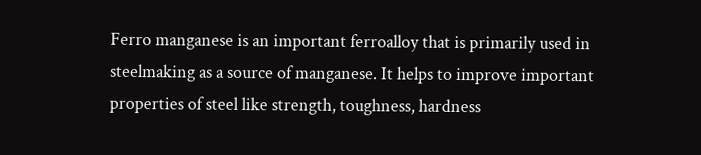Ferro manganese is an important ferroalloy that is primarily used in steelmaking as a source of manganese. It helps to improve important properties of steel like strength, toughness, hardness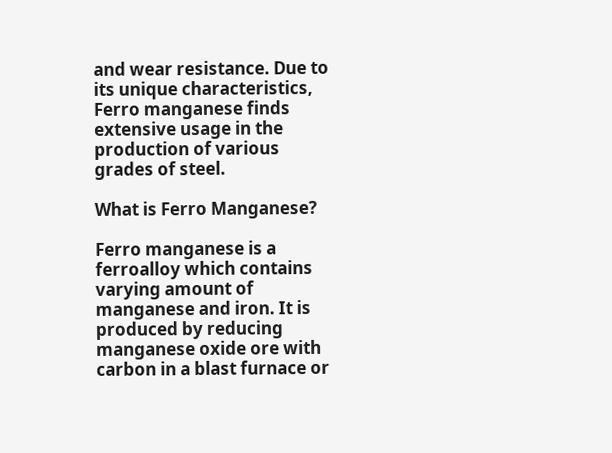and wear resistance. Due to its unique characteristics, Ferro manganese finds extensive usage in the production of various grades of steel.

What is Ferro Manganese?

Ferro manganese is a ferroalloy which contains varying amount of manganese and iron. It is produced by reducing manganese oxide ore with carbon in a blast furnace or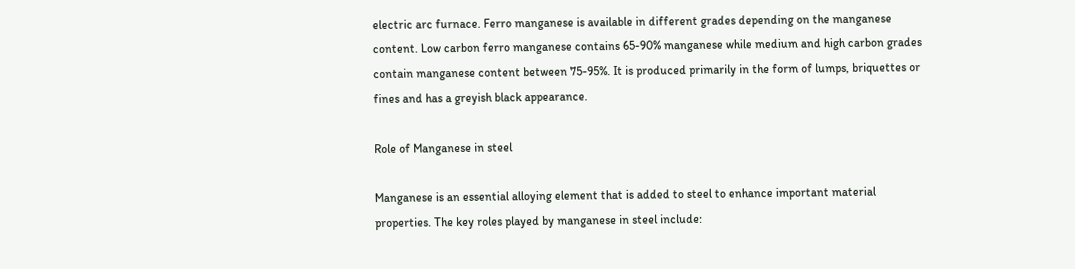electric arc furnace. Ferro manganese is available in different grades depending on the manganese content. Low carbon ferro manganese contains 65-90% manganese while medium and high carbon grades contain manganese content between 75-95%. It is produced primarily in the form of lumps, briquettes or fines and has a greyish black appearance.

Role of Manganese in steel

Manganese is an essential alloying element that is added to steel to enhance important material properties. The key roles played by manganese in steel include: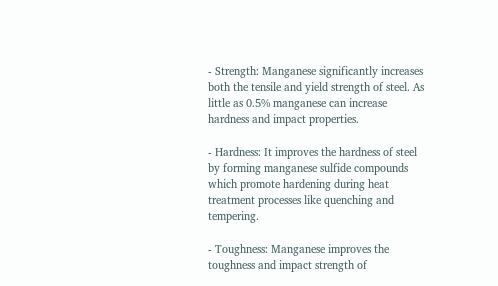- Strength: Manganese significantly increases both the tensile and yield strength of steel. As little as 0.5% manganese can increase hardness and impact properties.

- Hardness: It improves the hardness of steel by forming manganese sulfide compounds which promote hardening during heat treatment processes like quenching and tempering.

- Toughness: Manganese improves the toughness and impact strength of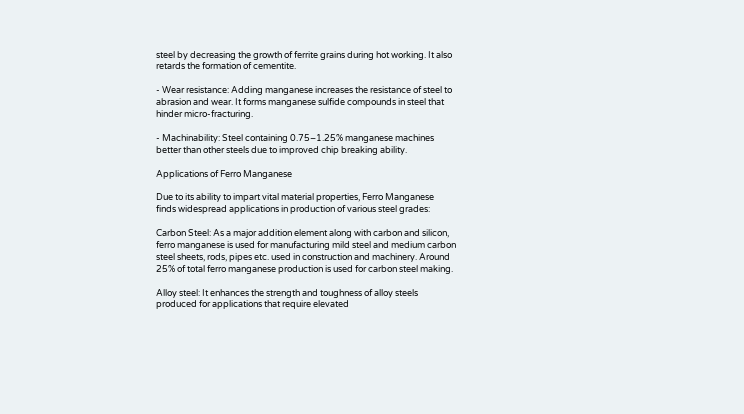steel by decreasing the growth of ferrite grains during hot working. It also retards the formation of cementite.

- Wear resistance: Adding manganese increases the resistance of steel to abrasion and wear. It forms manganese sulfide compounds in steel that hinder micro-fracturing.

- Machinability: Steel containing 0.75–1.25% manganese machines better than other steels due to improved chip breaking ability.

Applications of Ferro Manganese

Due to its ability to impart vital material properties, Ferro Manganese  finds widespread applications in production of various steel grades:

Carbon Steel: As a major addition element along with carbon and silicon, ferro manganese is used for manufacturing mild steel and medium carbon steel sheets, rods, pipes etc. used in construction and machinery. Around 25% of total ferro manganese production is used for carbon steel making.

Alloy steel: It enhances the strength and toughness of alloy steels produced for applications that require elevated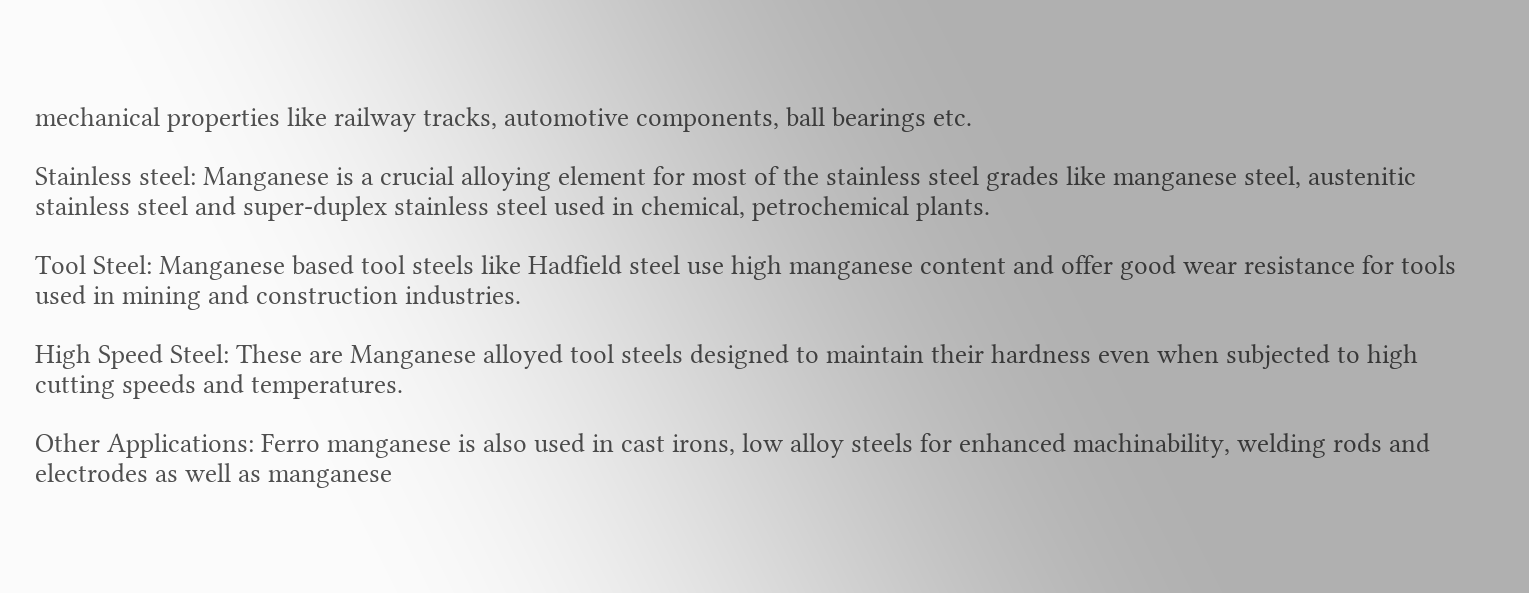mechanical properties like railway tracks, automotive components, ball bearings etc.

Stainless steel: Manganese is a crucial alloying element for most of the stainless steel grades like manganese steel, austenitic stainless steel and super-duplex stainless steel used in chemical, petrochemical plants.

Tool Steel: Manganese based tool steels like Hadfield steel use high manganese content and offer good wear resistance for tools used in mining and construction industries.

High Speed Steel: These are Manganese alloyed tool steels designed to maintain their hardness even when subjected to high cutting speeds and temperatures.

Other Applications: Ferro manganese is also used in cast irons, low alloy steels for enhanced machinability, welding rods and electrodes as well as manganese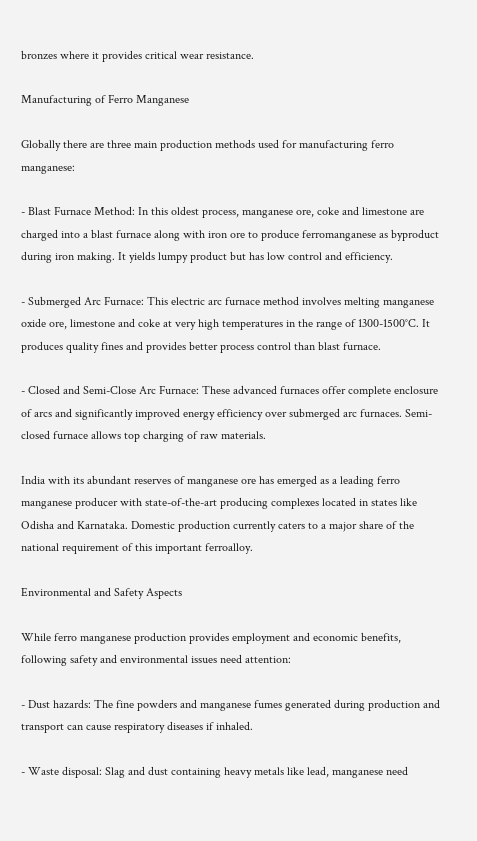bronzes where it provides critical wear resistance.

Manufacturing of Ferro Manganese

Globally there are three main production methods used for manufacturing ferro manganese:

- Blast Furnace Method: In this oldest process, manganese ore, coke and limestone are charged into a blast furnace along with iron ore to produce ferromanganese as byproduct during iron making. It yields lumpy product but has low control and efficiency.

- Submerged Arc Furnace: This electric arc furnace method involves melting manganese oxide ore, limestone and coke at very high temperatures in the range of 1300-1500°C. It produces quality fines and provides better process control than blast furnace.

- Closed and Semi-Close Arc Furnace: These advanced furnaces offer complete enclosure of arcs and significantly improved energy efficiency over submerged arc furnaces. Semi-closed furnace allows top charging of raw materials.

India with its abundant reserves of manganese ore has emerged as a leading ferro manganese producer with state-of-the-art producing complexes located in states like Odisha and Karnataka. Domestic production currently caters to a major share of the national requirement of this important ferroalloy.

Environmental and Safety Aspects

While ferro manganese production provides employment and economic benefits, following safety and environmental issues need attention:

- Dust hazards: The fine powders and manganese fumes generated during production and transport can cause respiratory diseases if inhaled.

- Waste disposal: Slag and dust containing heavy metals like lead, manganese need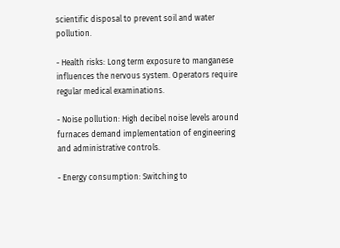scientific disposal to prevent soil and water pollution.

- Health risks: Long term exposure to manganese influences the nervous system. Operators require regular medical examinations.

- Noise pollution: High decibel noise levels around furnaces demand implementation of engineering and administrative controls.

- Energy consumption: Switching to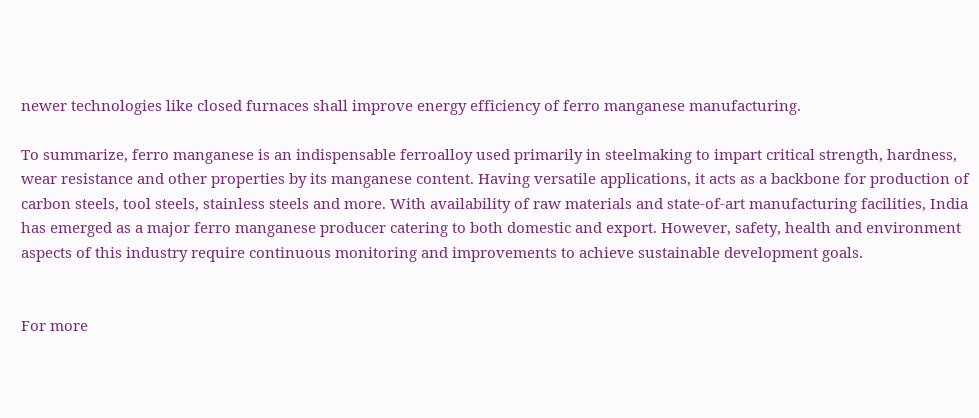newer technologies like closed furnaces shall improve energy efficiency of ferro manganese manufacturing.

To summarize, ferro manganese is an indispensable ferroalloy used primarily in steelmaking to impart critical strength, hardness, wear resistance and other properties by its manganese content. Having versatile applications, it acts as a backbone for production of carbon steels, tool steels, stainless steels and more. With availability of raw materials and state-of-art manufacturing facilities, India has emerged as a major ferro manganese producer catering to both domestic and export. However, safety, health and environment aspects of this industry require continuous monitoring and improvements to achieve sustainable development goals.


For more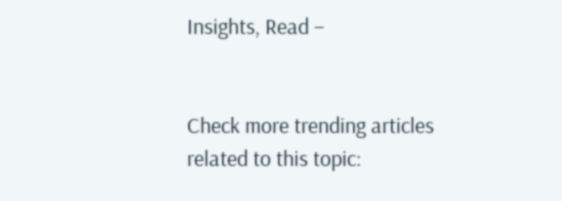Insights, Read –


Check more trending articles related to this topic: